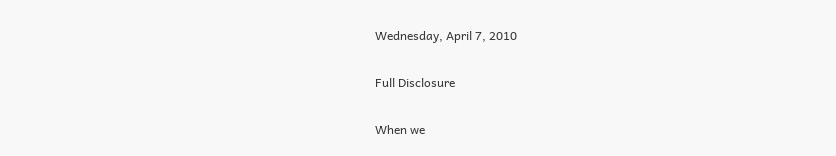Wednesday, April 7, 2010

Full Disclosure

When we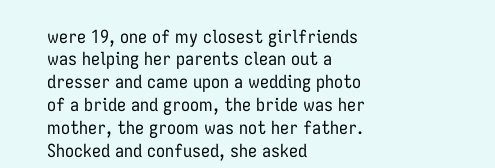were 19, one of my closest girlfriends was helping her parents clean out a dresser and came upon a wedding photo of a bride and groom, the bride was her mother, the groom was not her father. Shocked and confused, she asked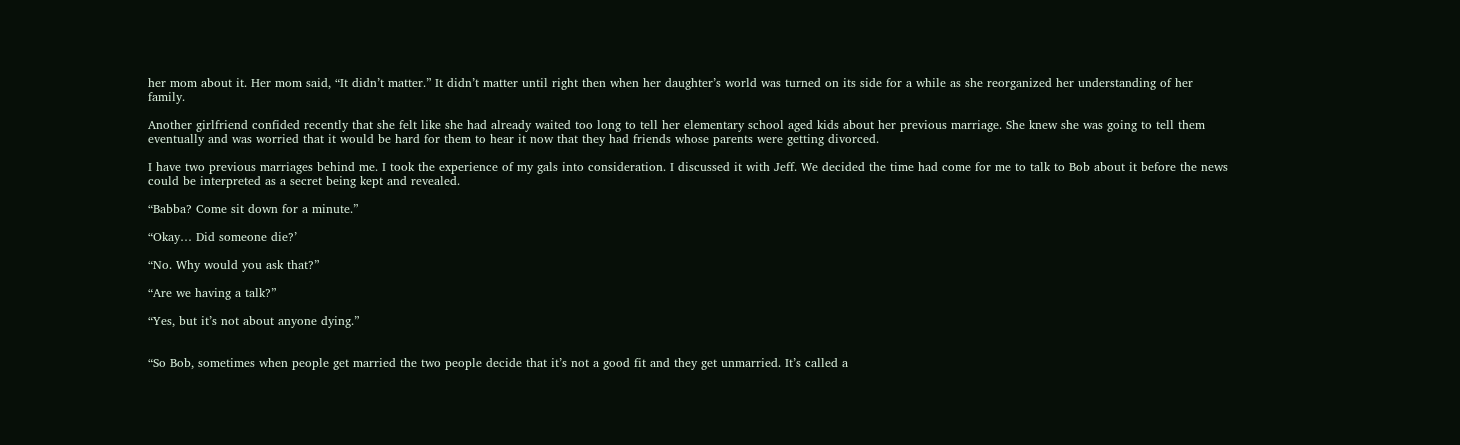her mom about it. Her mom said, “It didn’t matter.” It didn’t matter until right then when her daughter’s world was turned on its side for a while as she reorganized her understanding of her family.

Another girlfriend confided recently that she felt like she had already waited too long to tell her elementary school aged kids about her previous marriage. She knew she was going to tell them eventually and was worried that it would be hard for them to hear it now that they had friends whose parents were getting divorced.

I have two previous marriages behind me. I took the experience of my gals into consideration. I discussed it with Jeff. We decided the time had come for me to talk to Bob about it before the news could be interpreted as a secret being kept and revealed.

“Babba? Come sit down for a minute.”

“Okay… Did someone die?’

“No. Why would you ask that?”

“Are we having a talk?”

“Yes, but it’s not about anyone dying.”


“So Bob, sometimes when people get married the two people decide that it’s not a good fit and they get unmarried. It’s called a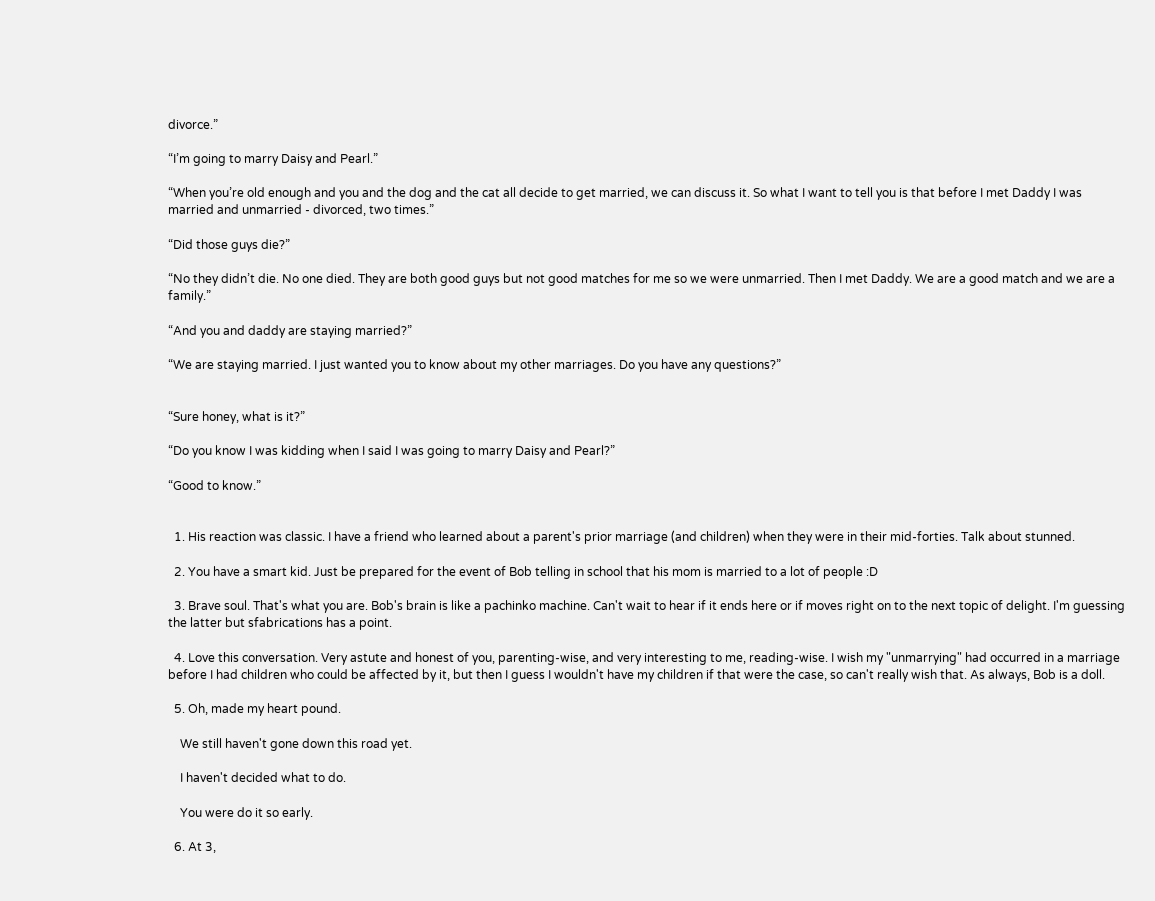divorce.”

“I’m going to marry Daisy and Pearl.”

“When you’re old enough and you and the dog and the cat all decide to get married, we can discuss it. So what I want to tell you is that before I met Daddy I was married and unmarried - divorced, two times.”

“Did those guys die?”

“No they didn’t die. No one died. They are both good guys but not good matches for me so we were unmarried. Then I met Daddy. We are a good match and we are a family.”

“And you and daddy are staying married?”

“We are staying married. I just wanted you to know about my other marriages. Do you have any questions?”


“Sure honey, what is it?”

“Do you know I was kidding when I said I was going to marry Daisy and Pearl?”

“Good to know.”


  1. His reaction was classic. I have a friend who learned about a parent's prior marriage (and children) when they were in their mid-forties. Talk about stunned.

  2. You have a smart kid. Just be prepared for the event of Bob telling in school that his mom is married to a lot of people :D

  3. Brave soul. That's what you are. Bob's brain is like a pachinko machine. Can't wait to hear if it ends here or if moves right on to the next topic of delight. I'm guessing the latter but sfabrications has a point.

  4. Love this conversation. Very astute and honest of you, parenting-wise, and very interesting to me, reading-wise. I wish my "unmarrying" had occurred in a marriage before I had children who could be affected by it, but then I guess I wouldn't have my children if that were the case, so can't really wish that. As always, Bob is a doll.

  5. Oh, made my heart pound.

    We still haven't gone down this road yet.

    I haven't decided what to do.

    You were do it so early.

  6. At 3,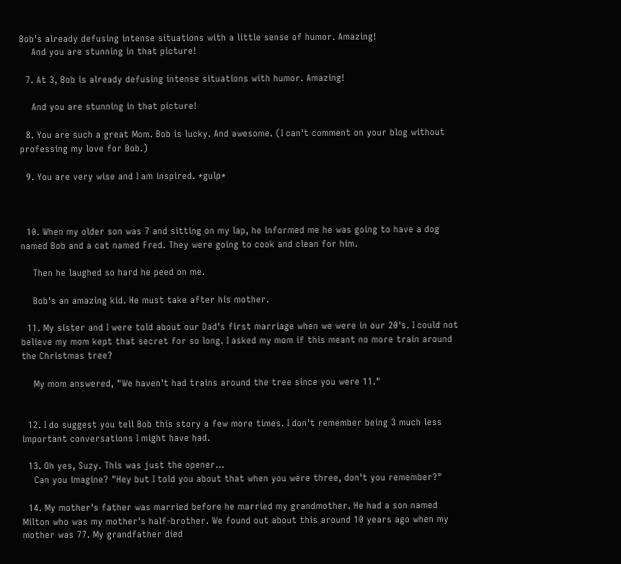Bob's already defusing intense situations with a little sense of humor. Amazing!
    And you are stunning in that picture!

  7. At 3, Bob is already defusing intense situations with humor. Amazing!

    And you are stunning in that picture!

  8. You are such a great Mom. Bob is lucky. And awesome. (I can't comment on your blog without professing my love for Bob.)

  9. You are very wise and I am inspired. *gulp*



  10. When my older son was 7 and sitting on my lap, he informed me he was going to have a dog named Bob and a cat named Fred. They were going to cook and clean for him.

    Then he laughed so hard he peed on me.

    Bob's an amazing kid. He must take after his mother.

  11. My sister and I were told about our Dad's first marriage when we were in our 20's. I could not believe my mom kept that secret for so long. I asked my mom if this meant no more train around the Christmas tree?

    My mom answered, "We haven't had trains around the tree since you were 11."


  12. I do suggest you tell Bob this story a few more times. I don't remember being 3 much less important conversations I might have had.

  13. Oh yes, Suzy. This was just the opener...
    Can you imagine? "Hey but I told you about that when you were three, don't you remember?"

  14. My mother's father was married before he married my grandmother. He had a son named Milton who was my mother's half-brother. We found out about this around 10 years ago when my mother was 77. My grandfather died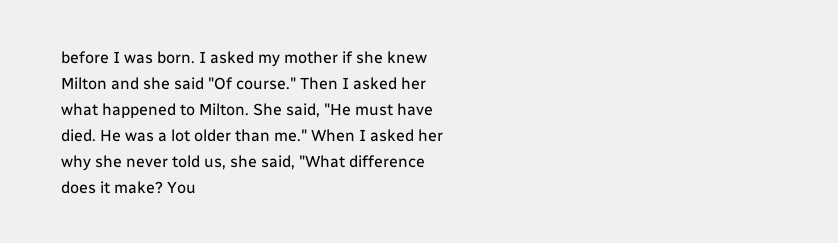before I was born. I asked my mother if she knew Milton and she said "Of course." Then I asked her what happened to Milton. She said, "He must have died. He was a lot older than me." When I asked her why she never told us, she said, "What difference does it make? You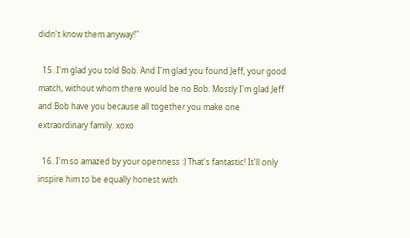didn't know them anyway!"

  15. I'm glad you told Bob. And I'm glad you found Jeff, your good match, without whom there would be no Bob. Mostly I'm glad Jeff and Bob have you because all together you make one extraordinary family. xoxo

  16. I'm so amazed by your openness :) That's fantastic! It'll only inspire him to be equally honest with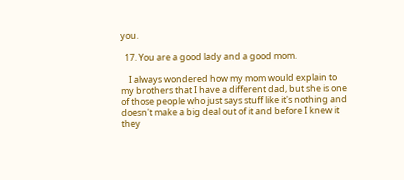you.

  17. You are a good lady and a good mom.

    I always wondered how my mom would explain to my brothers that I have a different dad, but she is one of those people who just says stuff like it's nothing and doesn't make a big deal out of it and before I knew it they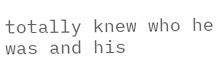totally knew who he was and his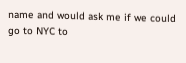name and would ask me if we could go to NYC to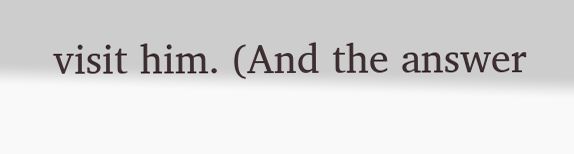visit him. (And the answer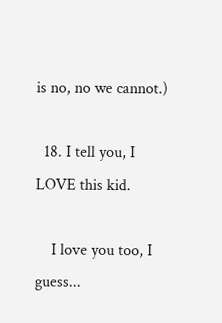is no, no we cannot.)

  18. I tell you, I LOVE this kid.

    I love you too, I guess...